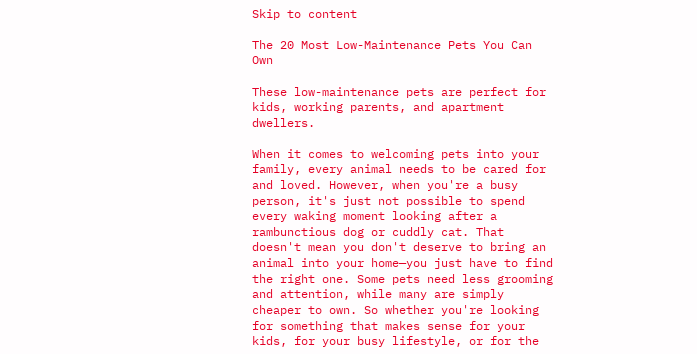Skip to content

The 20 Most Low-Maintenance Pets You Can Own

These low-maintenance pets are perfect for kids, working parents, and apartment dwellers.

When it comes to welcoming pets into your family, every animal needs to be cared for and loved. However, when you're a busy person, it's just not possible to spend every waking moment looking after a rambunctious dog or cuddly cat. That doesn't mean you don't deserve to bring an animal into your home—you just have to find the right one. Some pets need less grooming and attention, while many are simply cheaper to own. So whether you're looking for something that makes sense for your kids, for your busy lifestyle, or for the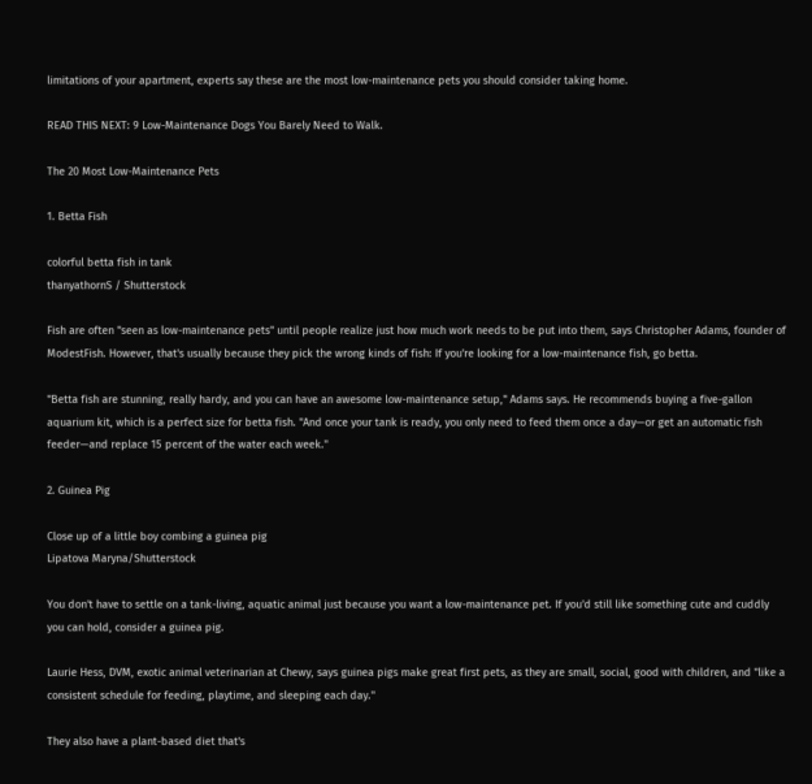limitations of your apartment, experts say these are the most low-maintenance pets you should consider taking home.

READ THIS NEXT: 9 Low-Maintenance Dogs You Barely Need to Walk.

The 20 Most Low-Maintenance Pets

1. Betta Fish

colorful betta fish in tank
thanyathornS / Shutterstock

Fish are often "seen as low-maintenance pets" until people realize just how much work needs to be put into them, says Christopher Adams, founder of ModestFish. However, that's usually because they pick the wrong kinds of fish: If you're looking for a low-maintenance fish, go betta.

"Betta fish are stunning, really hardy, and you can have an awesome low-maintenance setup," Adams says. He recommends buying a five-gallon aquarium kit, which is a perfect size for betta fish. "And once your tank is ready, you only need to feed them once a day—or get an automatic fish feeder—and replace 15 percent of the water each week."

2. Guinea Pig

Close up of a little boy combing a guinea pig
Lipatova Maryna/Shutterstock

You don't have to settle on a tank-living, aquatic animal just because you want a low-maintenance pet. If you'd still like something cute and cuddly you can hold, consider a guinea pig.

Laurie Hess, DVM, exotic animal veterinarian at Chewy, says guinea pigs make great first pets, as they are small, social, good with children, and "like a consistent schedule for feeding, playtime, and sleeping each day."

They also have a plant-based diet that's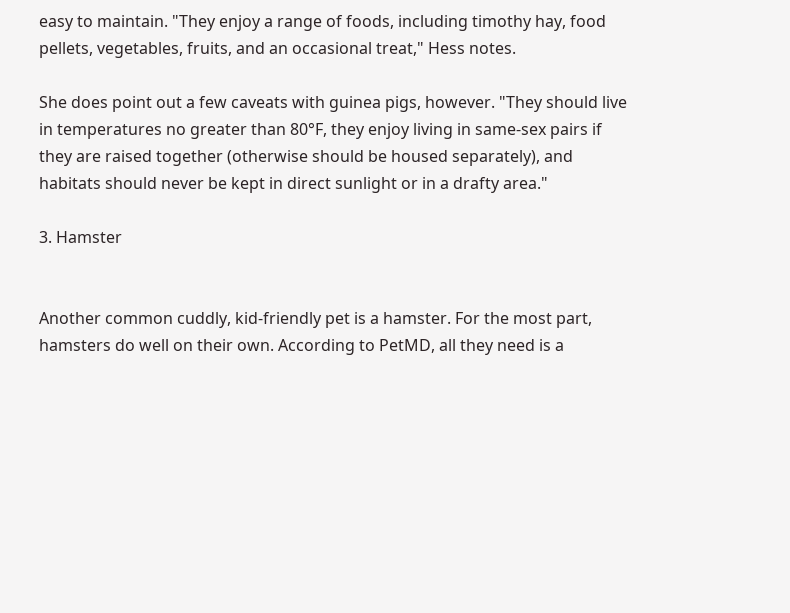easy to maintain. "They enjoy a range of foods, including timothy hay, food pellets, vegetables, fruits, and an occasional treat," Hess notes.

She does point out a few caveats with guinea pigs, however. "They should live in temperatures no greater than 80°F, they enjoy living in same-sex pairs if they are raised together (otherwise should be housed separately), and habitats should never be kept in direct sunlight or in a drafty area."

3. Hamster


Another common cuddly, kid-friendly pet is a hamster. For the most part, hamsters do well on their own. According to PetMD, all they need is a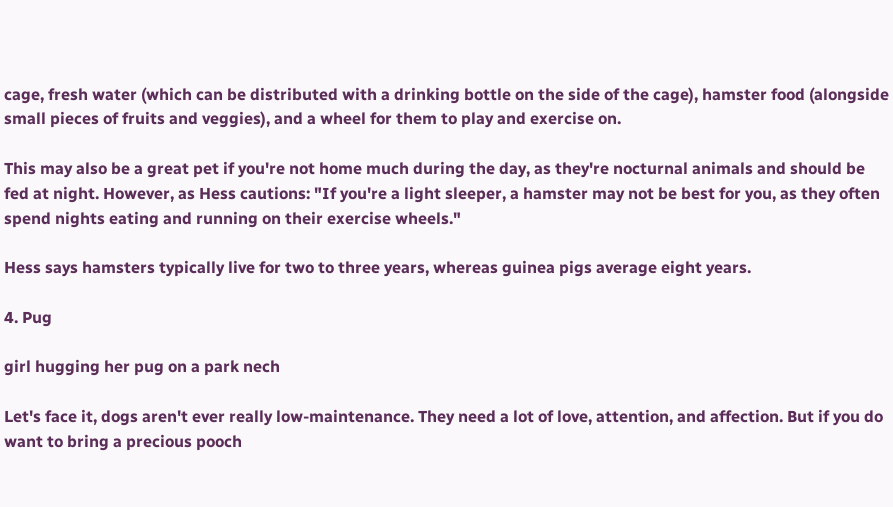cage, fresh water (which can be distributed with a drinking bottle on the side of the cage), hamster food (alongside small pieces of fruits and veggies), and a wheel for them to play and exercise on.

This may also be a great pet if you're not home much during the day, as they're nocturnal animals and should be fed at night. However, as Hess cautions: "If you're a light sleeper, a hamster may not be best for you, as they often spend nights eating and running on their exercise wheels."

Hess says hamsters typically live for two to three years, whereas guinea pigs average eight years.

4. Pug

girl hugging her pug on a park nech

Let's face it, dogs aren't ever really low-maintenance. They need a lot of love, attention, and affection. But if you do want to bring a precious pooch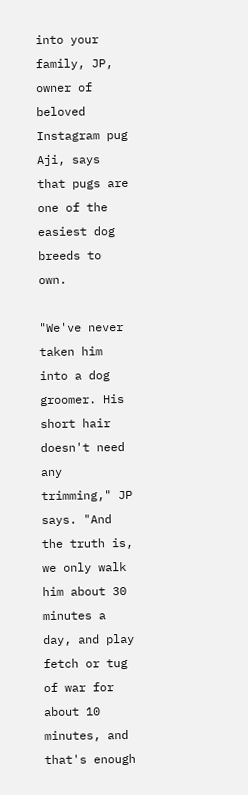into your family, JP, owner of beloved Instagram pug Aji, says that pugs are one of the easiest dog breeds to own.

"We've never taken him into a dog groomer. His short hair doesn't need any trimming," JP says. "And the truth is, we only walk him about 30 minutes a day, and play fetch or tug of war for about 10 minutes, and that's enough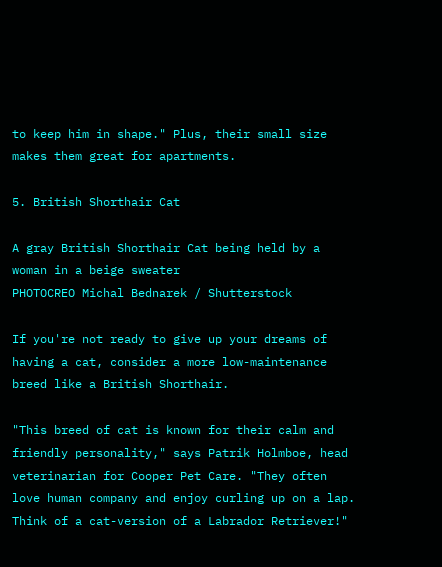to keep him in shape." Plus, their small size makes them great for apartments.

5. British Shorthair Cat

A gray British Shorthair Cat being held by a woman in a beige sweater
PHOTOCREO Michal Bednarek / Shutterstock

If you're not ready to give up your dreams of having a cat, consider a more low-maintenance breed like a British Shorthair.

"This breed of cat is known for their calm and friendly personality," says Patrik Holmboe, head veterinarian for Cooper Pet Care. "They often love human company and enjoy curling up on a lap. Think of a cat-version of a Labrador Retriever!"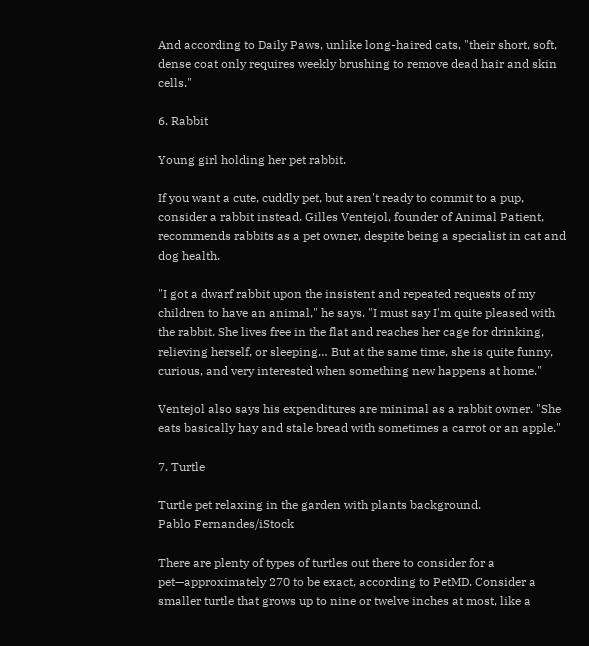And according to Daily Paws, unlike long-haired cats, "their short, soft, dense coat only requires weekly brushing to remove dead hair and skin cells."

6. Rabbit

Young girl holding her pet rabbit.

If you want a cute, cuddly pet, but aren't ready to commit to a pup, consider a rabbit instead. Gilles Ventejol, founder of Animal Patient, recommends rabbits as a pet owner, despite being a specialist in cat and dog health.

"I got a dwarf rabbit upon the insistent and repeated requests of my children to have an animal," he says. "I must say I'm quite pleased with the rabbit. She lives free in the flat and reaches her cage for drinking, relieving herself, or sleeping… But at the same time, she is quite funny, curious, and very interested when something new happens at home."

Ventejol also says his expenditures are minimal as a rabbit owner. "She eats basically hay and stale bread with sometimes a carrot or an apple."

7. Turtle

Turtle pet relaxing in the garden with plants background.
Pablo Fernandes/iStock

There are plenty of types of turtles out there to consider for a pet—approximately 270 to be exact, according to PetMD. Consider a smaller turtle that grows up to nine or twelve inches at most, like a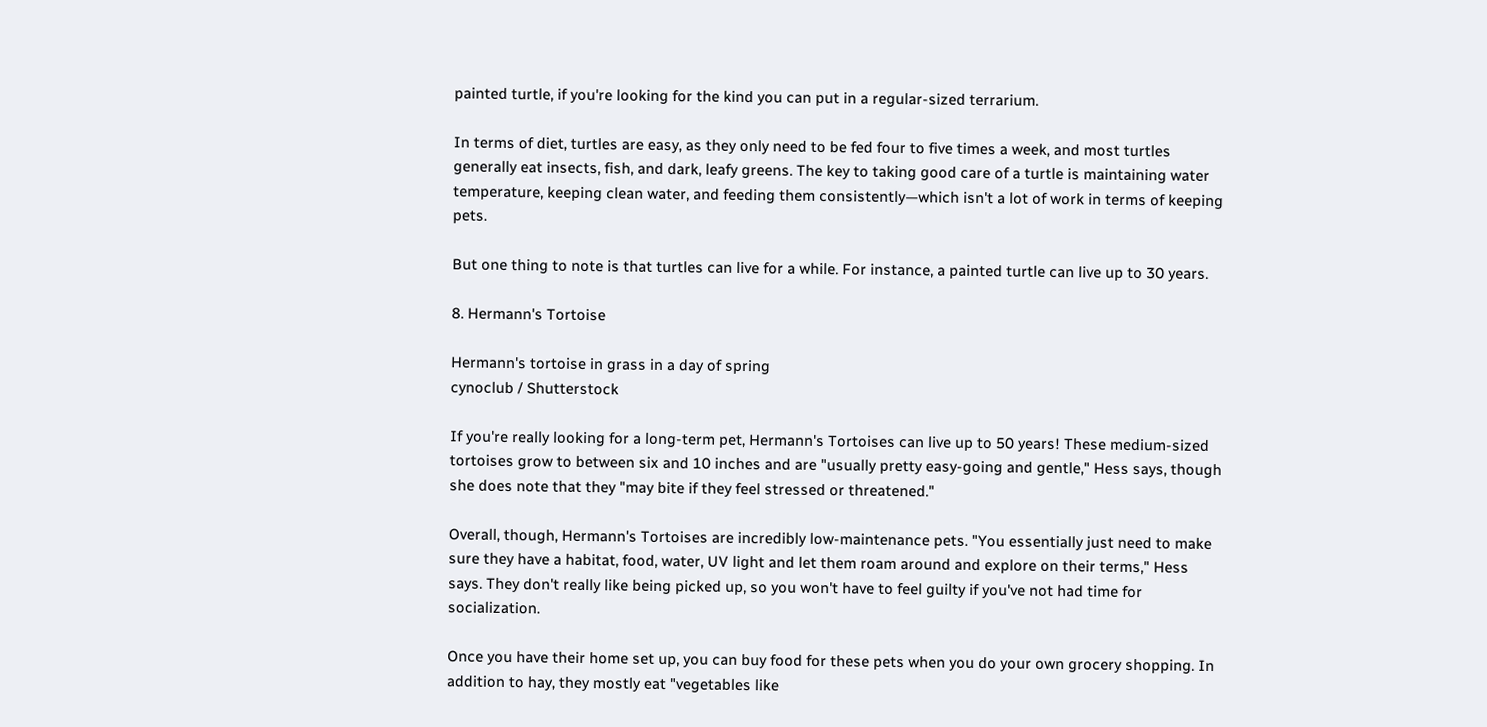painted turtle, if you're looking for the kind you can put in a regular-sized terrarium.

In terms of diet, turtles are easy, as they only need to be fed four to five times a week, and most turtles generally eat insects, fish, and dark, leafy greens. The key to taking good care of a turtle is maintaining water temperature, keeping clean water, and feeding them consistently—which isn't a lot of work in terms of keeping pets.

But one thing to note is that turtles can live for a while. For instance, a painted turtle can live up to 30 years.

8. Hermann's Tortoise

Hermann's tortoise in grass in a day of spring
cynoclub / Shutterstock

If you're really looking for a long-term pet, Hermann's Tortoises can live up to 50 years! These medium-sized tortoises grow to between six and 10 inches and are "usually pretty easy-going and gentle," Hess says, though she does note that they "may bite if they feel stressed or threatened."

Overall, though, Hermann's Tortoises are incredibly low-maintenance pets. "You essentially just need to make sure they have a habitat, food, water, UV light and let them roam around and explore on their terms," Hess says. They don't really like being picked up, so you won't have to feel guilty if you've not had time for socialization.

Once you have their home set up, you can buy food for these pets when you do your own grocery shopping. In addition to hay, they mostly eat "vegetables like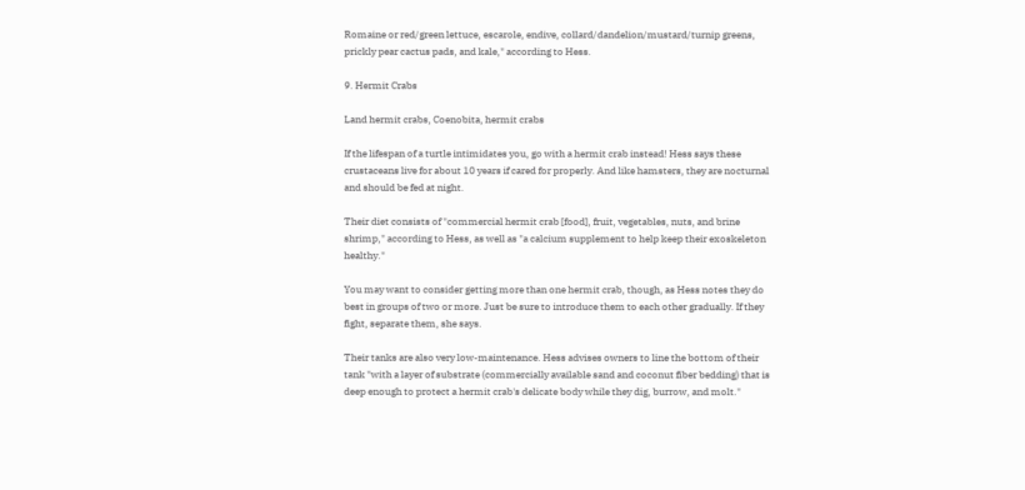Romaine or red/green lettuce, escarole, endive, collard/dandelion/mustard/turnip greens, prickly pear cactus pads, and kale," according to Hess.

9. Hermit Crabs

Land hermit crabs, Coenobita, hermit crabs

If the lifespan of a turtle intimidates you, go with a hermit crab instead! Hess says these crustaceans live for about 10 years if cared for properly. And like hamsters, they are nocturnal and should be fed at night.

Their diet consists of "commercial hermit crab [food], fruit, vegetables, nuts, and brine shrimp," according to Hess, as well as "a calcium supplement to help keep their exoskeleton healthy."

You may want to consider getting more than one hermit crab, though, as Hess notes they do best in groups of two or more. Just be sure to introduce them to each other gradually. If they fight, separate them, she says.

Their tanks are also very low-maintenance. Hess advises owners to line the bottom of their tank "with a layer of substrate (commercially available sand and coconut fiber bedding) that is deep enough to protect a hermit crab's delicate body while they dig, burrow, and molt."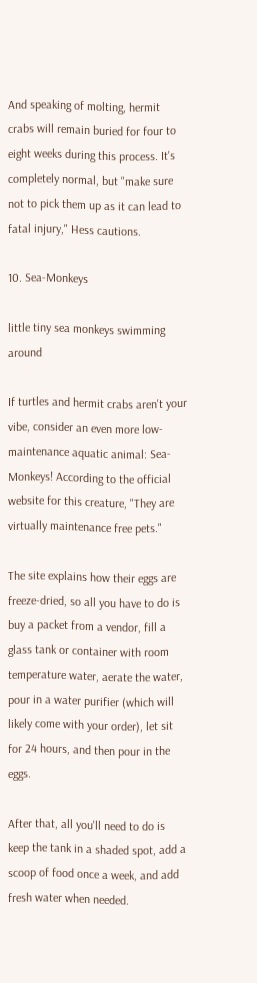And speaking of molting, hermit crabs will remain buried for four to eight weeks during this process. It's completely normal, but "make sure not to pick them up as it can lead to fatal injury," Hess cautions.

10. Sea-Monkeys

little tiny sea monkeys swimming around

If turtles and hermit crabs aren't your vibe, consider an even more low-maintenance aquatic animal: Sea-Monkeys! According to the official website for this creature, "They are virtually maintenance free pets."

The site explains how their eggs are freeze-dried, so all you have to do is buy a packet from a vendor, fill a glass tank or container with room temperature water, aerate the water, pour in a water purifier (which will likely come with your order), let sit for 24 hours, and then pour in the eggs.

After that, all you'll need to do is keep the tank in a shaded spot, add a scoop of food once a week, and add fresh water when needed.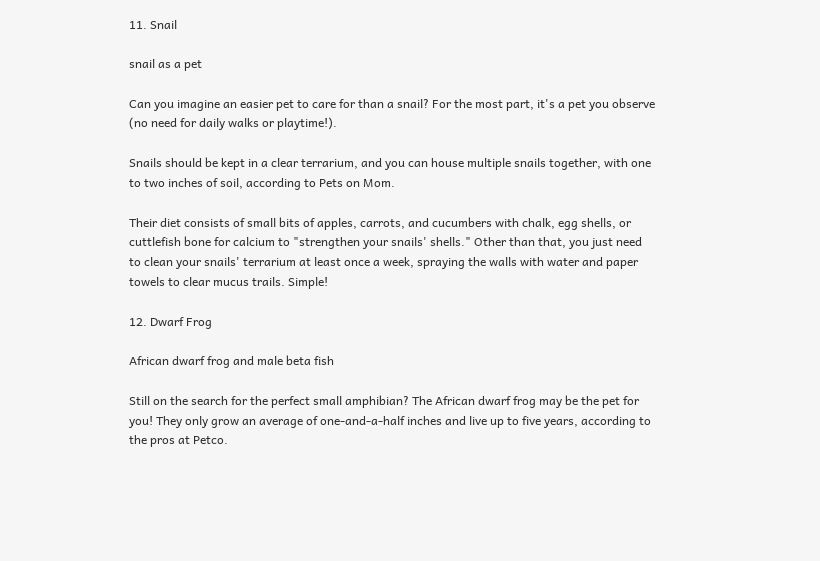11. Snail

snail as a pet

Can you imagine an easier pet to care for than a snail? For the most part, it's a pet you observe (no need for daily walks or playtime!).

Snails should be kept in a clear terrarium, and you can house multiple snails together, with one to two inches of soil, according to Pets on Mom.

Their diet consists of small bits of apples, carrots, and cucumbers with chalk, egg shells, or cuttlefish bone for calcium to "strengthen your snails' shells." Other than that, you just need to clean your snails' terrarium at least once a week, spraying the walls with water and paper towels to clear mucus trails. Simple!

12. Dwarf Frog

African dwarf frog and male beta fish

Still on the search for the perfect small amphibian? The African dwarf frog may be the pet for you! They only grow an average of one-and-a-half inches and live up to five years, according to the pros at Petco.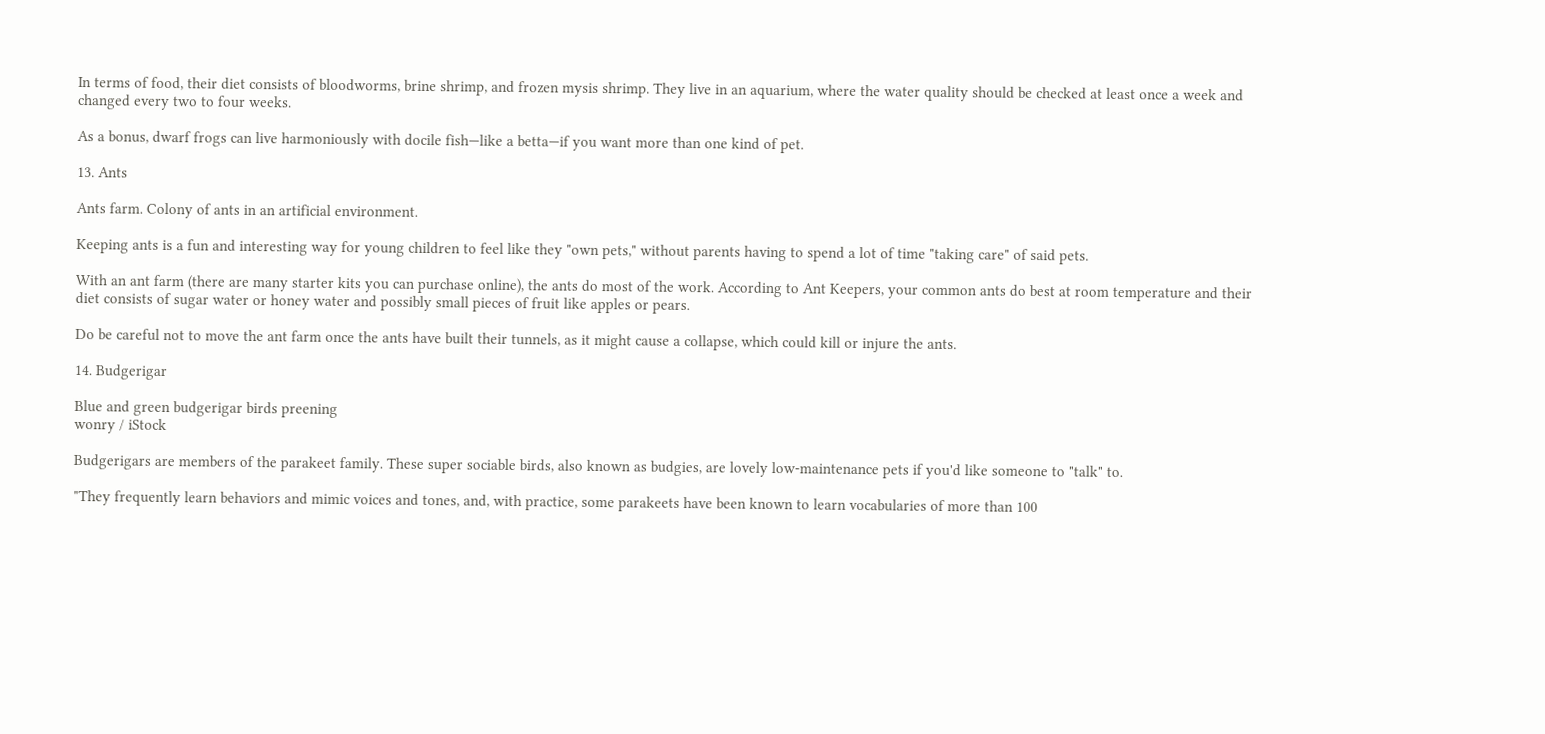In terms of food, their diet consists of bloodworms, brine shrimp, and frozen mysis shrimp. They live in an aquarium, where the water quality should be checked at least once a week and changed every two to four weeks.

As a bonus, dwarf frogs can live harmoniously with docile fish—like a betta—if you want more than one kind of pet.

13. Ants

Ants farm. Colony of ants in an artificial environment.

Keeping ants is a fun and interesting way for young children to feel like they "own pets," without parents having to spend a lot of time "taking care" of said pets.

With an ant farm (there are many starter kits you can purchase online), the ants do most of the work. According to Ant Keepers, your common ants do best at room temperature and their diet consists of sugar water or honey water and possibly small pieces of fruit like apples or pears.

Do be careful not to move the ant farm once the ants have built their tunnels, as it might cause a collapse, which could kill or injure the ants.

14. Budgerigar

Blue and green budgerigar birds preening
wonry / iStock

Budgerigars are members of the parakeet family. These super sociable birds, also known as budgies, are lovely low-maintenance pets if you'd like someone to "talk" to.

"They frequently learn behaviors and mimic voices and tones, and, with practice, some parakeets have been known to learn vocabularies of more than 100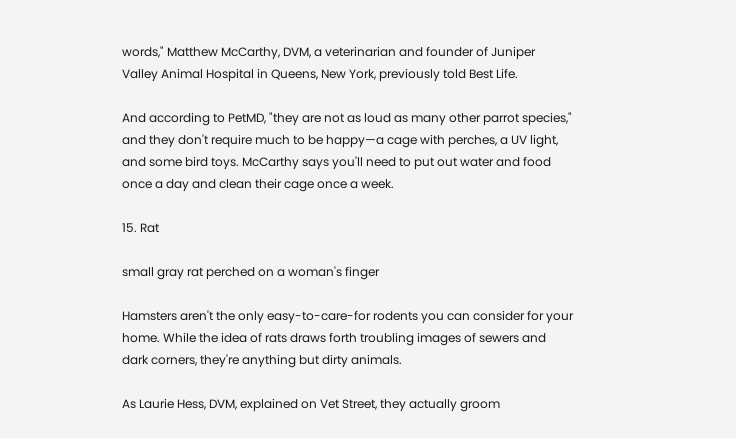words," Matthew McCarthy, DVM, a veterinarian and founder of Juniper Valley Animal Hospital in Queens, New York, previously told Best Life.

And according to PetMD, "they are not as loud as many other parrot species," and they don't require much to be happy—a cage with perches, a UV light, and some bird toys. McCarthy says you'll need to put out water and food once a day and clean their cage once a week.

15. Rat

small gray rat perched on a woman's finger

Hamsters aren't the only easy-to-care-for rodents you can consider for your home. While the idea of rats draws forth troubling images of sewers and dark corners, they're anything but dirty animals.

As Laurie Hess, DVM, explained on Vet Street, they actually groom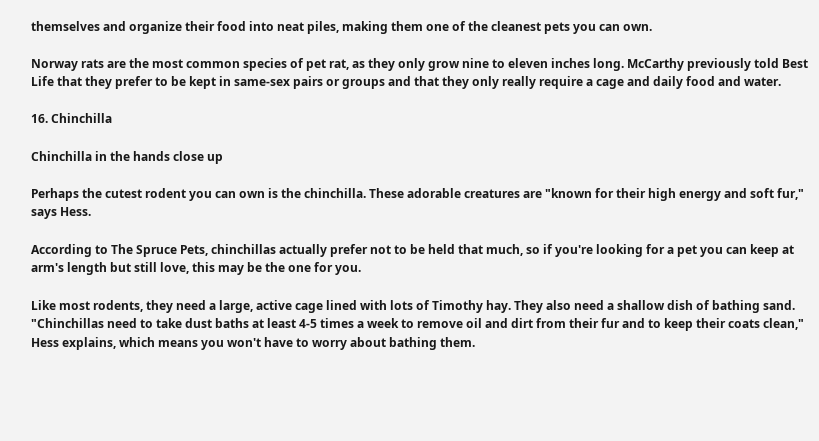themselves and organize their food into neat piles, making them one of the cleanest pets you can own.

Norway rats are the most common species of pet rat, as they only grow nine to eleven inches long. McCarthy previously told Best Life that they prefer to be kept in same-sex pairs or groups and that they only really require a cage and daily food and water.

16. Chinchilla

Chinchilla in the hands close up

Perhaps the cutest rodent you can own is the chinchilla. These adorable creatures are "known for their high energy and soft fur," says Hess.

According to The Spruce Pets, chinchillas actually prefer not to be held that much, so if you're looking for a pet you can keep at arm's length but still love, this may be the one for you.

Like most rodents, they need a large, active cage lined with lots of Timothy hay. They also need a shallow dish of bathing sand. "Chinchillas need to take dust baths at least 4-5 times a week to remove oil and dirt from their fur and to keep their coats clean," Hess explains, which means you won't have to worry about bathing them.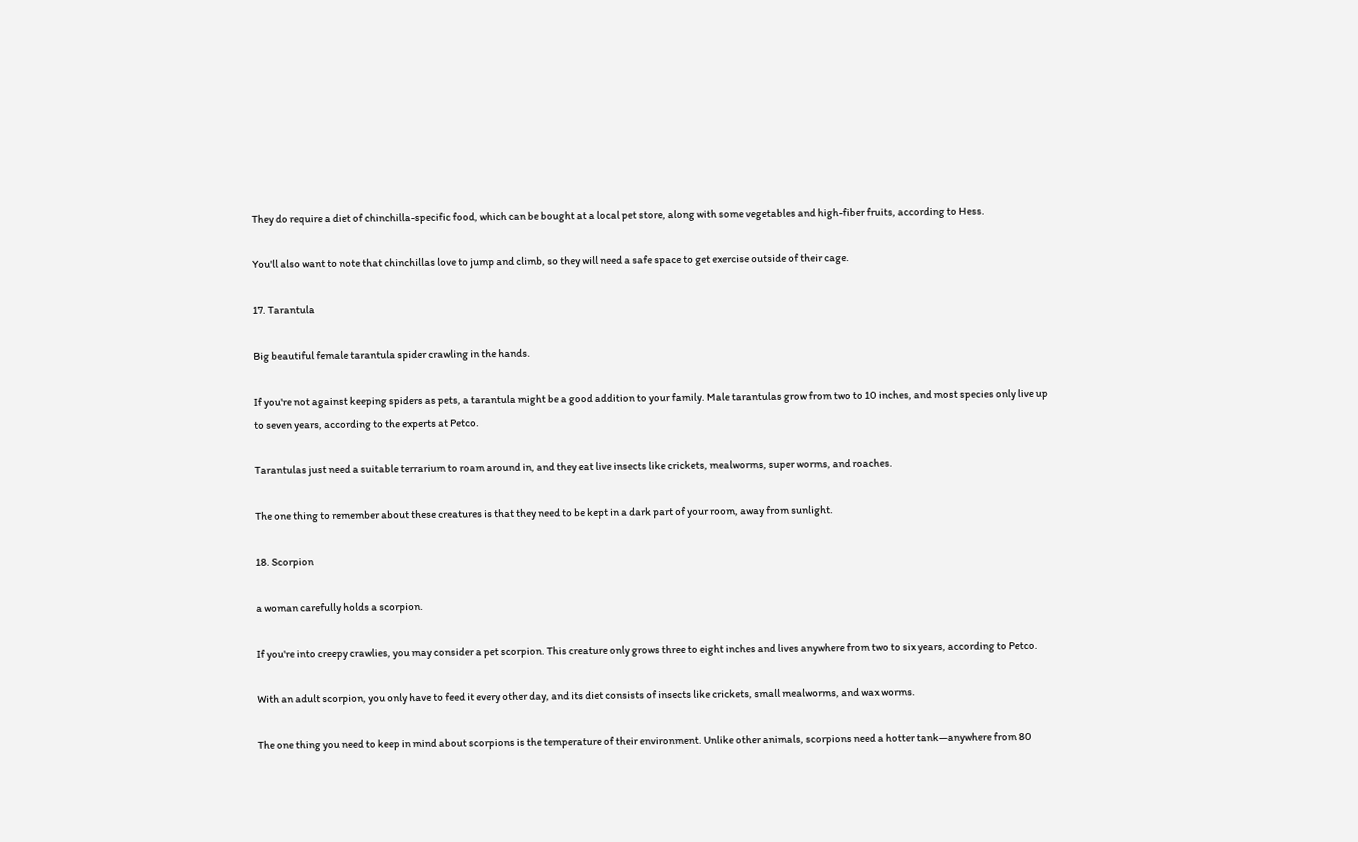They do require a diet of chinchilla-specific food, which can be bought at a local pet store, along with some vegetables and high-fiber fruits, according to Hess.

You'll also want to note that chinchillas love to jump and climb, so they will need a safe space to get exercise outside of their cage.

17. Tarantula

Big beautiful female tarantula spider crawling in the hands.

If you're not against keeping spiders as pets, a tarantula might be a good addition to your family. Male tarantulas grow from two to 10 inches, and most species only live up to seven years, according to the experts at Petco.

Tarantulas just need a suitable terrarium to roam around in, and they eat live insects like crickets, mealworms, super worms, and roaches.

The one thing to remember about these creatures is that they need to be kept in a dark part of your room, away from sunlight.

18. Scorpion

a woman carefully holds a scorpion.

If you're into creepy crawlies, you may consider a pet scorpion. This creature only grows three to eight inches and lives anywhere from two to six years, according to Petco.

With an adult scorpion, you only have to feed it every other day, and its diet consists of insects like crickets, small mealworms, and wax worms.

The one thing you need to keep in mind about scorpions is the temperature of their environment. Unlike other animals, scorpions need a hotter tank—anywhere from 80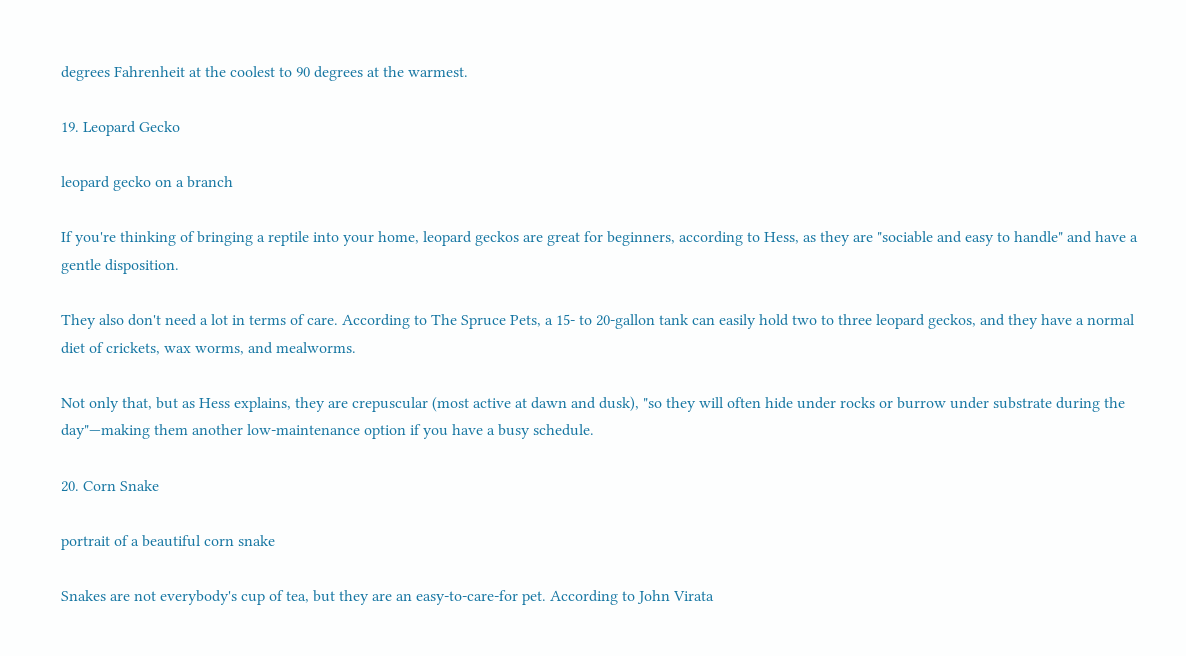degrees Fahrenheit at the coolest to 90 degrees at the warmest.

19. Leopard Gecko

leopard gecko on a branch

If you're thinking of bringing a reptile into your home, leopard geckos are great for beginners, according to Hess, as they are "sociable and easy to handle" and have a gentle disposition.

They also don't need a lot in terms of care. According to The Spruce Pets, a 15- to 20-gallon tank can easily hold two to three leopard geckos, and they have a normal diet of crickets, wax worms, and mealworms.

Not only that, but as Hess explains, they are crepuscular (most active at dawn and dusk), "so they will often hide under rocks or burrow under substrate during the day"—making them another low-maintenance option if you have a busy schedule.

20. Corn Snake

portrait of a beautiful corn snake

Snakes are not everybody's cup of tea, but they are an easy-to-care-for pet. According to John Virata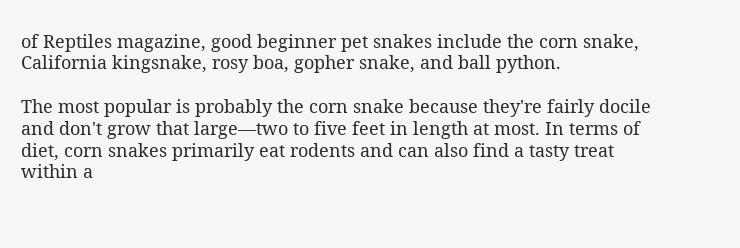of Reptiles magazine, good beginner pet snakes include the corn snake, California kingsnake, rosy boa, gopher snake, and ball python.

The most popular is probably the corn snake because they're fairly docile and don't grow that large—two to five feet in length at most. In terms of diet, corn snakes primarily eat rodents and can also find a tasty treat within a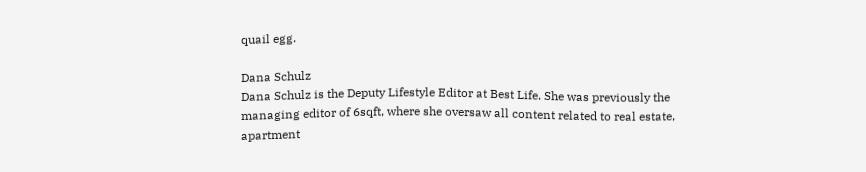quail egg.

Dana Schulz
Dana Schulz is the Deputy Lifestyle Editor at Best Life. She was previously the managing editor of 6sqft, where she oversaw all content related to real estate, apartment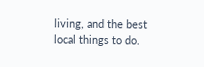living, and the best local things to do.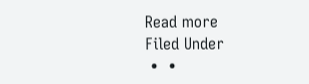Read more
Filed Under
 •  •